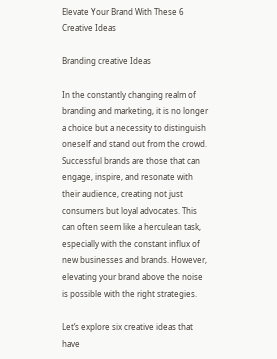Elevate Your Brand With These 6 Creative Ideas

Branding creative Ideas

In the constantly changing realm of branding and marketing, it is no longer a choice but a necessity to distinguish oneself and stand out from the crowd. Successful brands are those that can engage, inspire, and resonate with their audience, creating not just consumers but loyal advocates. This can often seem like a herculean task, especially with the constant influx of new businesses and brands. However, elevating your brand above the noise is possible with the right strategies.

Let’s explore six creative ideas that have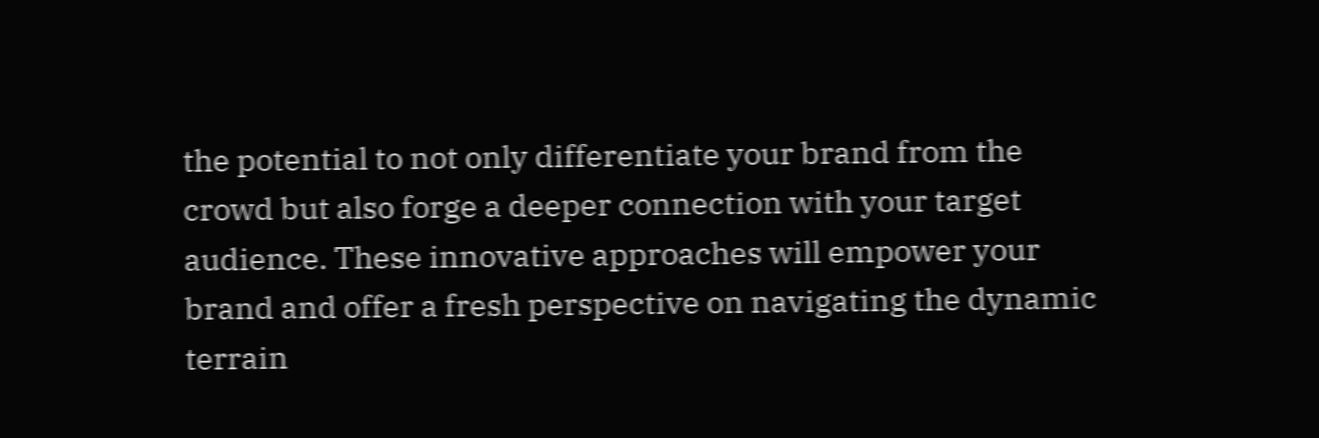the potential to not only differentiate your brand from the crowd but also forge a deeper connection with your target audience. These innovative approaches will empower your brand and offer a fresh perspective on navigating the dynamic terrain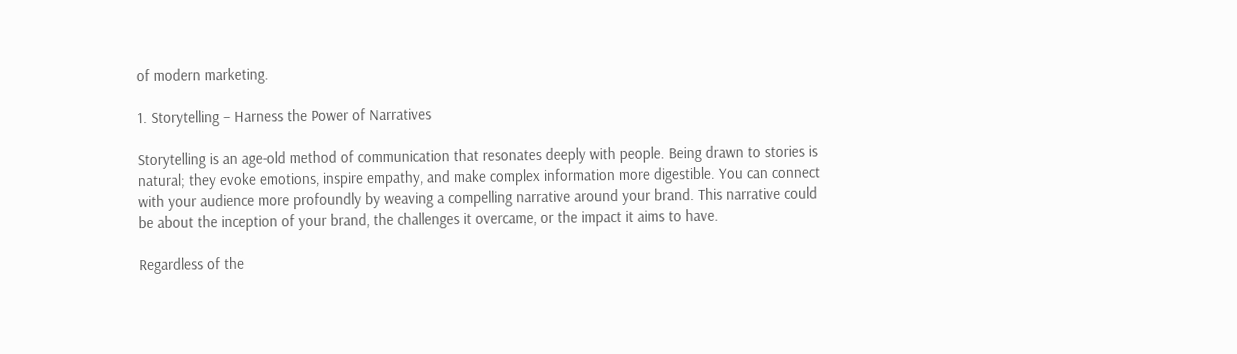of modern marketing.

1. Storytelling – Harness the Power of Narratives

Storytelling is an age-old method of communication that resonates deeply with people. Being drawn to stories is natural; they evoke emotions, inspire empathy, and make complex information more digestible. You can connect with your audience more profoundly by weaving a compelling narrative around your brand. This narrative could be about the inception of your brand, the challenges it overcame, or the impact it aims to have.

Regardless of the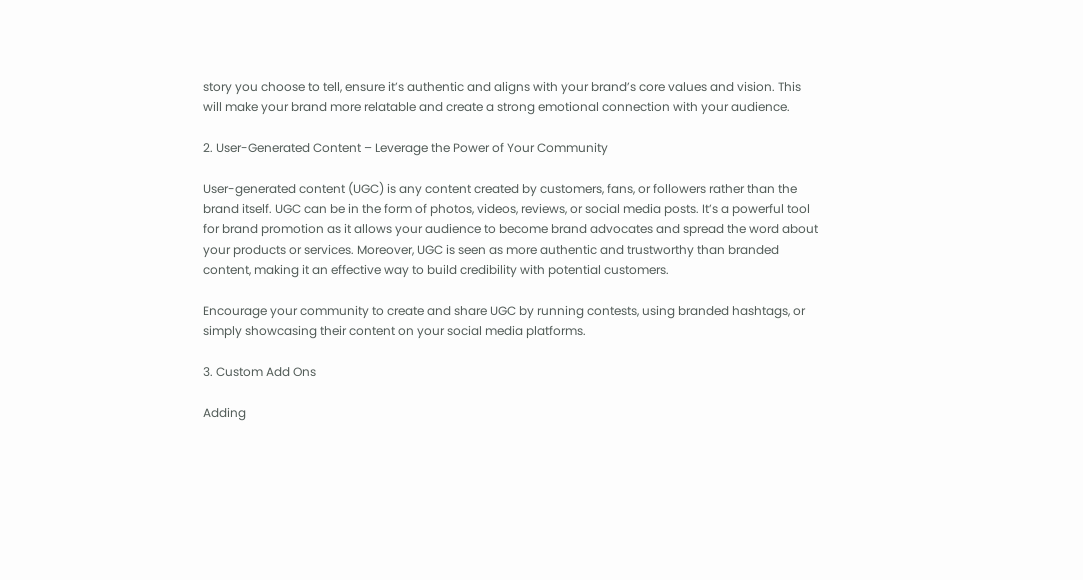story you choose to tell, ensure it’s authentic and aligns with your brand’s core values and vision. This will make your brand more relatable and create a strong emotional connection with your audience.

2. User-Generated Content – Leverage the Power of Your Community

User-generated content (UGC) is any content created by customers, fans, or followers rather than the brand itself. UGC can be in the form of photos, videos, reviews, or social media posts. It’s a powerful tool for brand promotion as it allows your audience to become brand advocates and spread the word about your products or services. Moreover, UGC is seen as more authentic and trustworthy than branded content, making it an effective way to build credibility with potential customers.

Encourage your community to create and share UGC by running contests, using branded hashtags, or simply showcasing their content on your social media platforms.

3. Custom Add Ons

Adding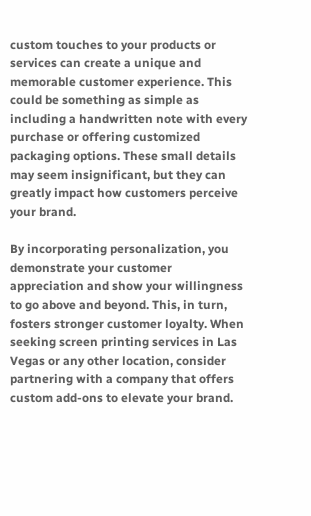custom touches to your products or services can create a unique and memorable customer experience. This could be something as simple as including a handwritten note with every purchase or offering customized packaging options. These small details may seem insignificant, but they can greatly impact how customers perceive your brand.

By incorporating personalization, you demonstrate your customer appreciation and show your willingness to go above and beyond. This, in turn, fosters stronger customer loyalty. When seeking screen printing services in Las Vegas or any other location, consider partnering with a company that offers custom add-ons to elevate your brand.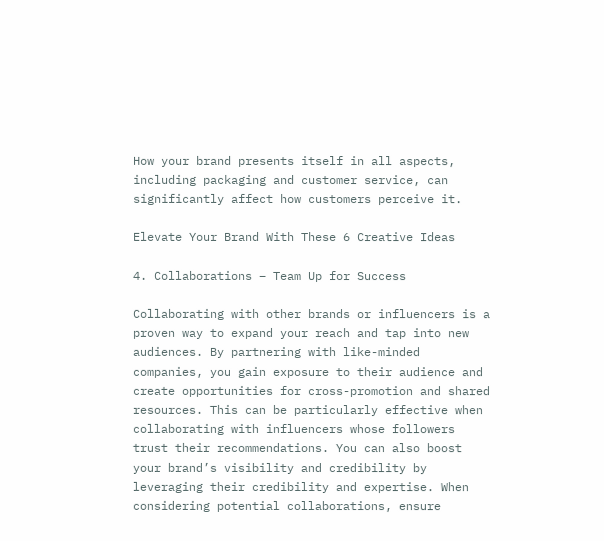How your brand presents itself in all aspects, including packaging and customer service, can significantly affect how customers perceive it.

Elevate Your Brand With These 6 Creative Ideas

4. Collaborations – Team Up for Success

Collaborating with other brands or influencers is a proven way to expand your reach and tap into new audiences. By partnering with like-minded companies, you gain exposure to their audience and create opportunities for cross-promotion and shared resources. This can be particularly effective when collaborating with influencers whose followers trust their recommendations. You can also boost your brand’s visibility and credibility by leveraging their credibility and expertise. When considering potential collaborations, ensure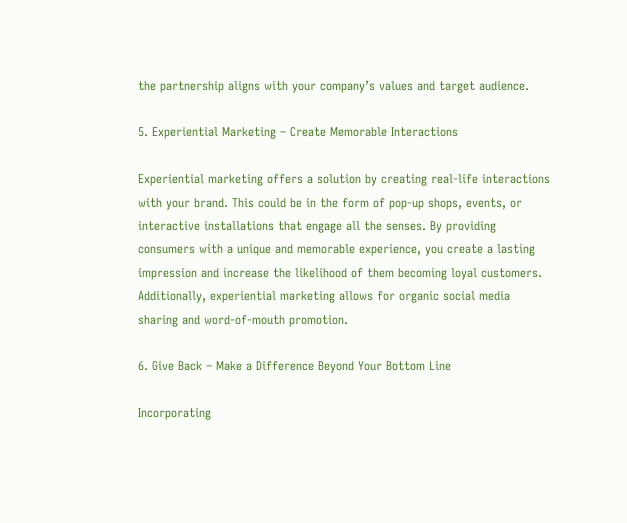the partnership aligns with your company’s values and target audience.

5. Experiential Marketing – Create Memorable Interactions

Experiential marketing offers a solution by creating real-life interactions with your brand. This could be in the form of pop-up shops, events, or interactive installations that engage all the senses. By providing consumers with a unique and memorable experience, you create a lasting impression and increase the likelihood of them becoming loyal customers. Additionally, experiential marketing allows for organic social media sharing and word-of-mouth promotion.

6. Give Back – Make a Difference Beyond Your Bottom Line

Incorporating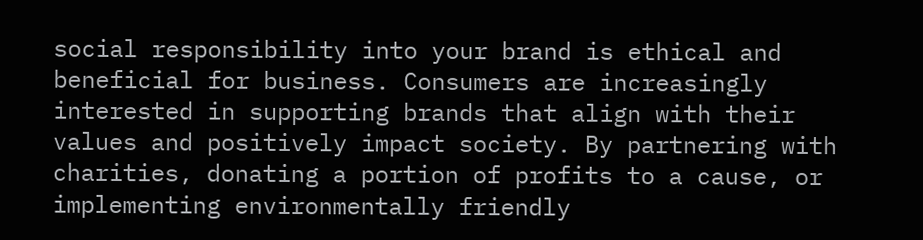social responsibility into your brand is ethical and beneficial for business. Consumers are increasingly interested in supporting brands that align with their values and positively impact society. By partnering with charities, donating a portion of profits to a cause, or implementing environmentally friendly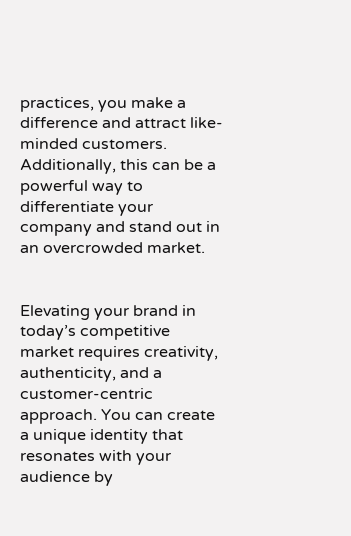practices, you make a difference and attract like-minded customers. Additionally, this can be a powerful way to differentiate your company and stand out in an overcrowded market.


Elevating your brand in today’s competitive market requires creativity, authenticity, and a customer-centric approach. You can create a unique identity that resonates with your audience by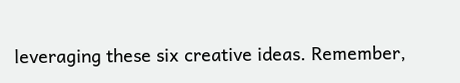leveraging these six creative ideas. Remember,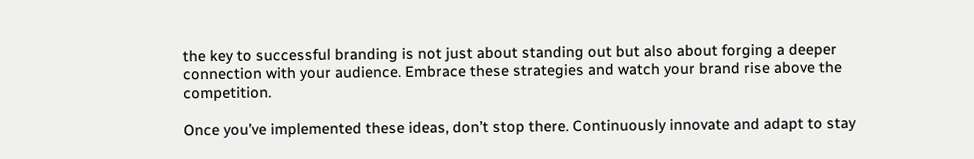the key to successful branding is not just about standing out but also about forging a deeper connection with your audience. Embrace these strategies and watch your brand rise above the competition.

Once you’ve implemented these ideas, don’t stop there. Continuously innovate and adapt to stay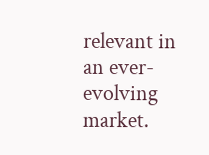relevant in an ever-evolving market.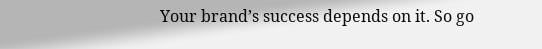Your brand’s success depends on it. So go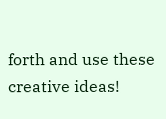forth and use these creative ideas!